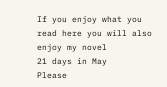If you enjoy what you read here you will also enjoy my novel
21 days in May
Please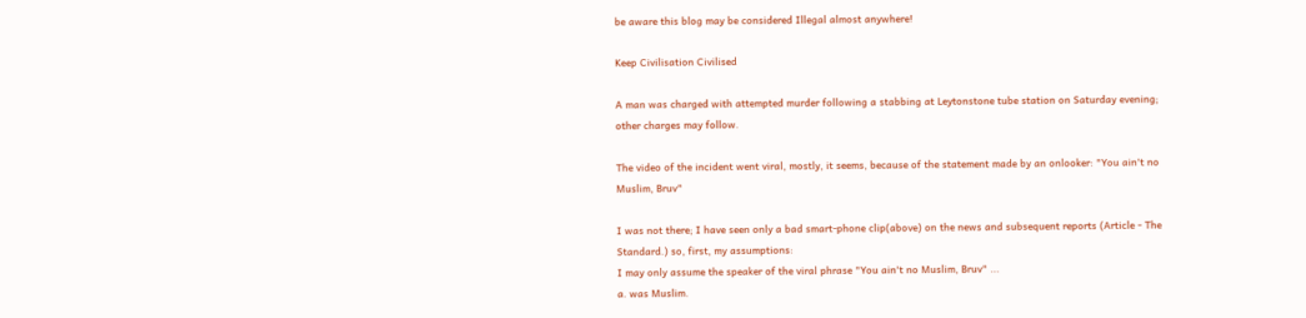be aware this blog may be considered Illegal almost anywhere!

Keep Civilisation Civilised

A man was charged with attempted murder following a stabbing at Leytonstone tube station on Saturday evening; other charges may follow.

The video of the incident went viral, mostly, it seems, because of the statement made by an onlooker: "You ain't no Muslim, Bruv"

I was not there; I have seen only a bad smart-phone clip(above) on the news and subsequent reports (Article - The Standard.) so, first, my assumptions:
I may only assume the speaker of the viral phrase "You ain't no Muslim, Bruv" ...
a. was Muslim.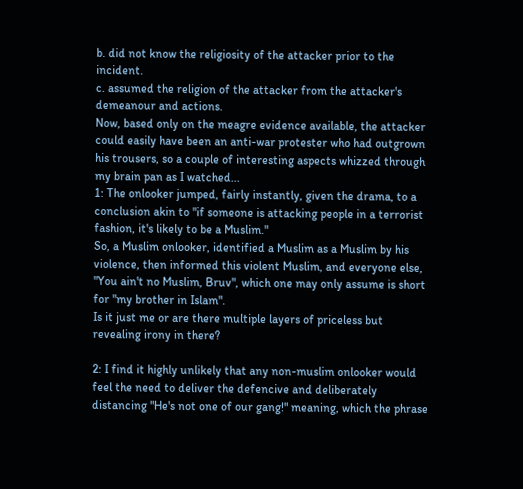b. did not know the religiosity of the attacker prior to the incident.
c. assumed the religion of the attacker from the attacker's demeanour and actions.
Now, based only on the meagre evidence available, the attacker could easily have been an anti-war protester who had outgrown his trousers, so a couple of interesting aspects whizzed through my brain pan as I watched...
1: The onlooker jumped, fairly instantly, given the drama, to a conclusion akin to "if someone is attacking people in a terrorist fashion, it's likely to be a Muslim."
So, a Muslim onlooker, identified a Muslim as a Muslim by his violence, then informed this violent Muslim, and everyone else, "You ain't no Muslim, Bruv", which one may only assume is short for "my brother in Islam".
Is it just me or are there multiple layers of priceless but revealing irony in there?

2: I find it highly unlikely that any non-muslim onlooker would feel the need to deliver the defencive and deliberately distancing "He's not one of our gang!" meaning, which the phrase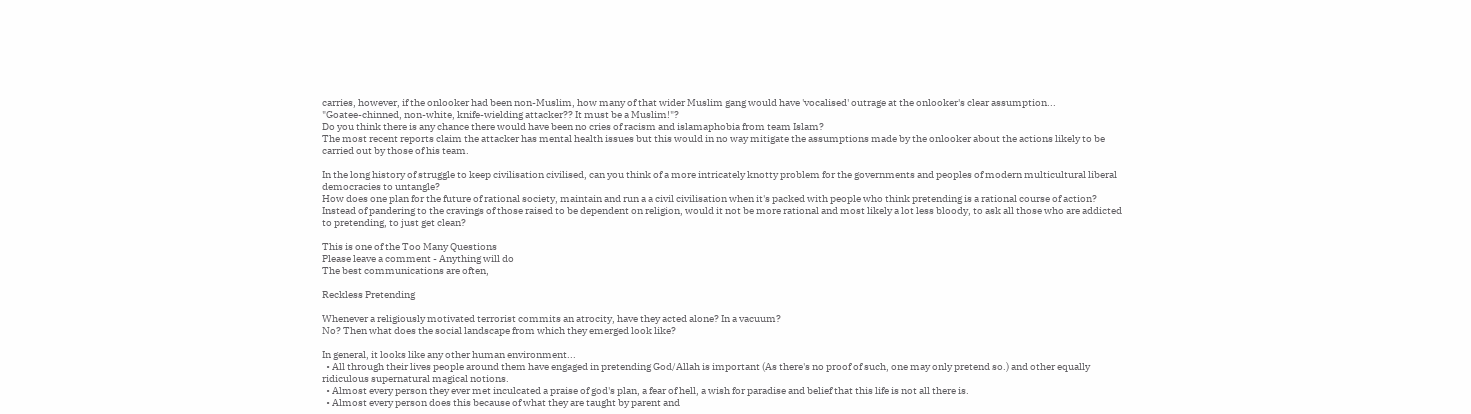carries, however, if the onlooker had been non-Muslim, how many of that wider Muslim gang would have 'vocalised' outrage at the onlooker's clear assumption...
"Goatee-chinned, non-white, knife-wielding attacker?? It must be a Muslim!"?
Do you think there is any chance there would have been no cries of racism and islamaphobia from team Islam?
The most recent reports claim the attacker has mental health issues but this would in no way mitigate the assumptions made by the onlooker about the actions likely to be carried out by those of his team.

In the long history of struggle to keep civilisation civilised, can you think of a more intricately knotty problem for the governments and peoples of modern multicultural liberal democracies to untangle?
How does one plan for the future of rational society, maintain and run a a civil civilisation when it's packed with people who think pretending is a rational course of action?
Instead of pandering to the cravings of those raised to be dependent on religion, would it not be more rational and most likely a lot less bloody, to ask all those who are addicted to pretending, to just get clean?

This is one of the Too Many Questions
Please leave a comment - Anything will do
The best communications are often,

Reckless Pretending

Whenever a religiously motivated terrorist commits an atrocity, have they acted alone? In a vacuum?
No? Then what does the social landscape from which they emerged look like?

In general, it looks like any other human environment...
  • All through their lives people around them have engaged in pretending God/Allah is important (As there's no proof of such, one may only pretend so.) and other equally ridiculous supernatural magical notions.
  • Almost every person they ever met inculcated a praise of god's plan, a fear of hell, a wish for paradise and belief that this life is not all there is.
  • Almost every person does this because of what they are taught by parent and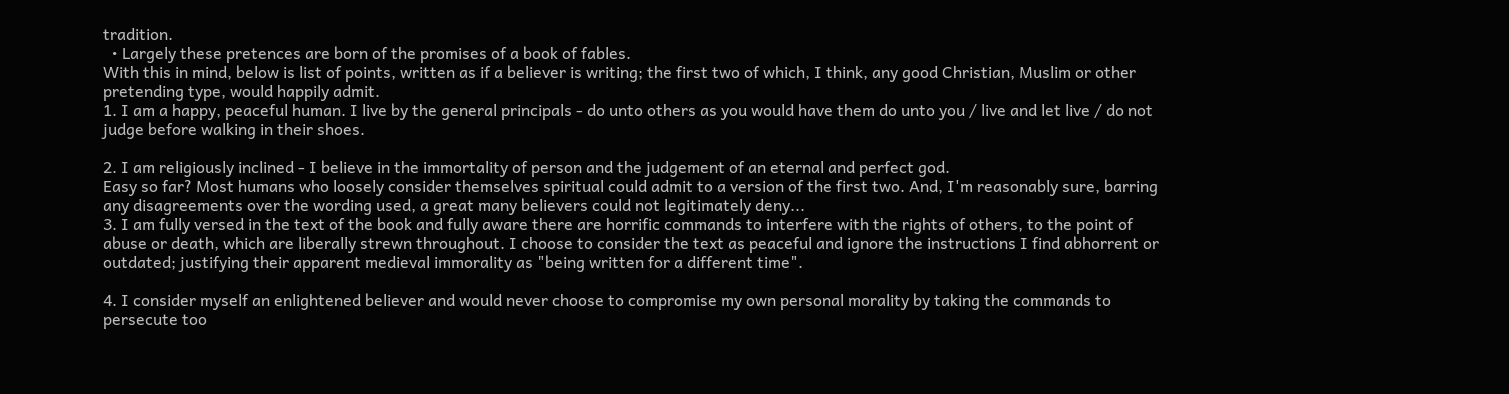tradition.
  • Largely these pretences are born of the promises of a book of fables.
With this in mind, below is list of points, written as if a believer is writing; the first two of which, I think, any good Christian, Muslim or other pretending type, would happily admit.
1. I am a happy, peaceful human. I live by the general principals - do unto others as you would have them do unto you / live and let live / do not judge before walking in their shoes.

2. I am religiously inclined - I believe in the immortality of person and the judgement of an eternal and perfect god.
Easy so far? Most humans who loosely consider themselves spiritual could admit to a version of the first two. And, I'm reasonably sure, barring any disagreements over the wording used, a great many believers could not legitimately deny...
3. I am fully versed in the text of the book and fully aware there are horrific commands to interfere with the rights of others, to the point of abuse or death, which are liberally strewn throughout. I choose to consider the text as peaceful and ignore the instructions I find abhorrent or outdated; justifying their apparent medieval immorality as "being written for a different time".

4. I consider myself an enlightened believer and would never choose to compromise my own personal morality by taking the commands to persecute too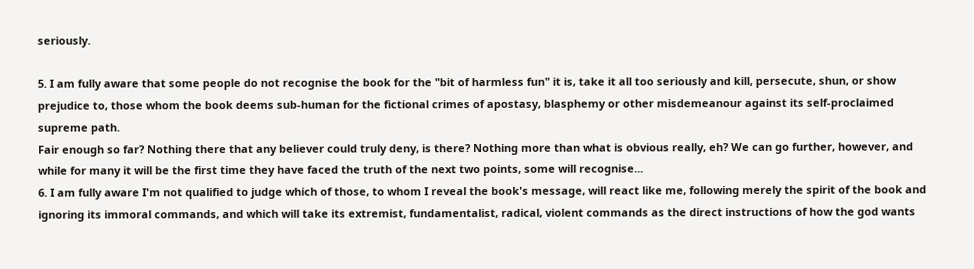seriously.

5. I am fully aware that some people do not recognise the book for the "bit of harmless fun" it is, take it all too seriously and kill, persecute, shun, or show prejudice to, those whom the book deems sub-human for the fictional crimes of apostasy, blasphemy or other misdemeanour against its self-proclaimed supreme path.
Fair enough so far? Nothing there that any believer could truly deny, is there? Nothing more than what is obvious really, eh? We can go further, however, and while for many it will be the first time they have faced the truth of the next two points, some will recognise...
6. I am fully aware I'm not qualified to judge which of those, to whom I reveal the book's message, will react like me, following merely the spirit of the book and ignoring its immoral commands, and which will take its extremist, fundamentalist, radical, violent commands as the direct instructions of how the god wants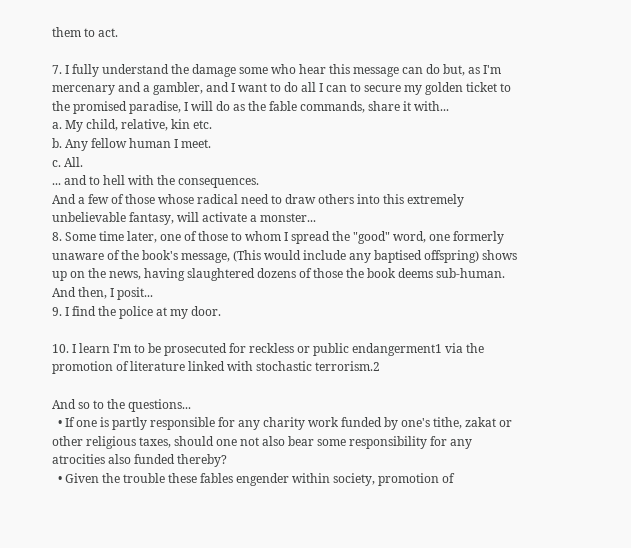them to act.

7. I fully understand the damage some who hear this message can do but, as I'm mercenary and a gambler, and I want to do all I can to secure my golden ticket to the promised paradise, I will do as the fable commands, share it with...
a. My child, relative, kin etc.
b. Any fellow human I meet.
c. All.
... and to hell with the consequences.
And a few of those whose radical need to draw others into this extremely unbelievable fantasy, will activate a monster...
8. Some time later, one of those to whom I spread the "good" word, one formerly unaware of the book's message, (This would include any baptised offspring) shows up on the news, having slaughtered dozens of those the book deems sub-human.
And then, I posit...
9. I find the police at my door.

10. I learn I'm to be prosecuted for reckless or public endangerment1 via the promotion of literature linked with stochastic terrorism.2

And so to the questions...
  • If one is partly responsible for any charity work funded by one's tithe, zakat or other religious taxes, should one not also bear some responsibility for any atrocities also funded thereby?
  • Given the trouble these fables engender within society, promotion of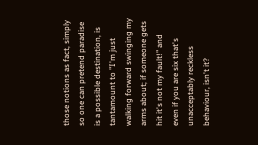those notions as fact, simply so one can pretend paradise is a possible destination, is tantamount to "I'm just walking forward swinging my arms about; if someone gets hit it's not my fault!" and even if you are six that's unacceptably reckless behaviour, isn't it?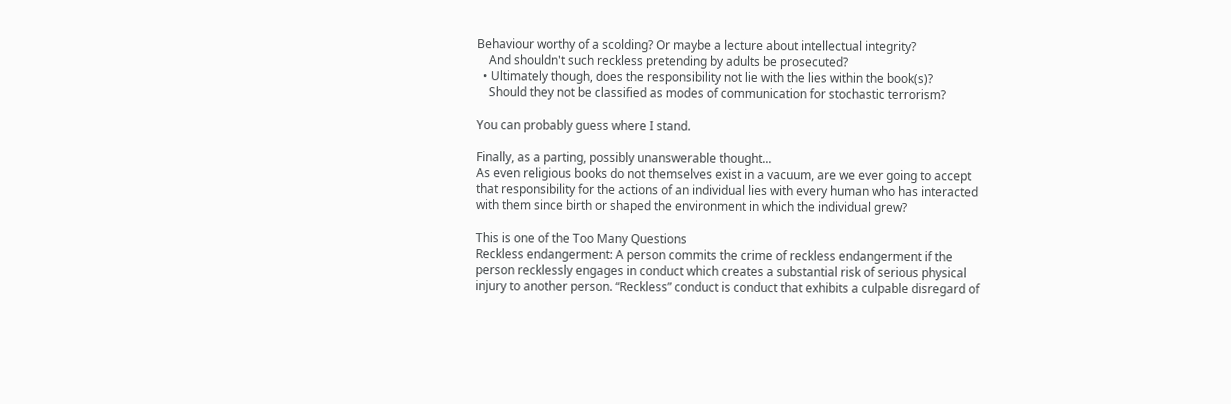Behaviour worthy of a scolding? Or maybe a lecture about intellectual integrity?
    And shouldn't such reckless pretending by adults be prosecuted?
  • Ultimately though, does the responsibility not lie with the lies within the book(s)?
    Should they not be classified as modes of communication for stochastic terrorism?

You can probably guess where I stand.

Finally, as a parting, possibly unanswerable thought...
As even religious books do not themselves exist in a vacuum, are we ever going to accept that responsibility for the actions of an individual lies with every human who has interacted with them since birth or shaped the environment in which the individual grew?

This is one of the Too Many Questions
Reckless endangerment: A person commits the crime of reckless endangerment if the person recklessly engages in conduct which creates a substantial risk of serious physical injury to another person. “Reckless” conduct is conduct that exhibits a culpable disregard of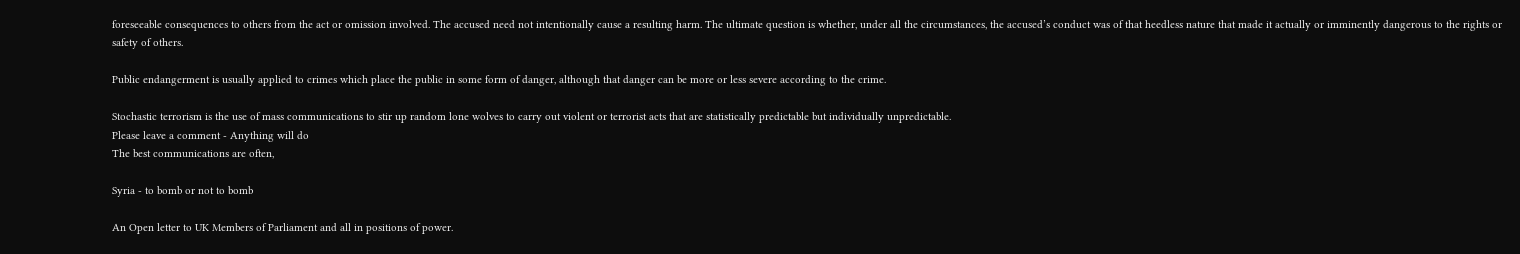foreseeable consequences to others from the act or omission involved. The accused need not intentionally cause a resulting harm. The ultimate question is whether, under all the circumstances, the accused’s conduct was of that heedless nature that made it actually or imminently dangerous to the rights or safety of others.

Public endangerment is usually applied to crimes which place the public in some form of danger, although that danger can be more or less severe according to the crime.

Stochastic terrorism is the use of mass communications to stir up random lone wolves to carry out violent or terrorist acts that are statistically predictable but individually unpredictable.
Please leave a comment - Anything will do
The best communications are often,

Syria - to bomb or not to bomb

An Open letter to UK Members of Parliament and all in positions of power.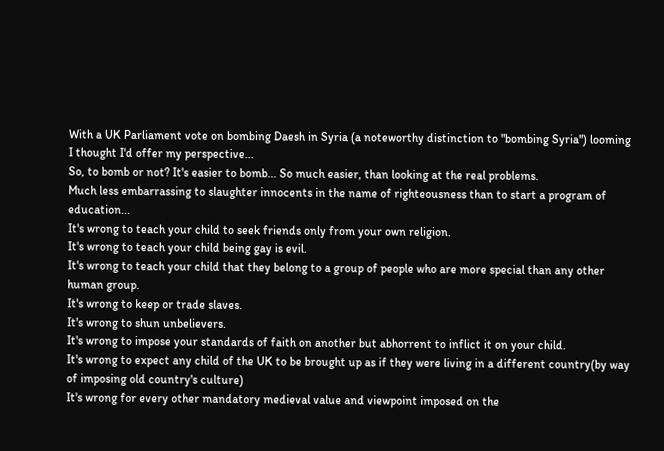With a UK Parliament vote on bombing Daesh in Syria (a noteworthy distinction to "bombing Syria") looming I thought I'd offer my perspective...
So, to bomb or not? It's easier to bomb... So much easier, than looking at the real problems.
Much less embarrassing to slaughter innocents in the name of righteousness than to start a program of education...
It's wrong to teach your child to seek friends only from your own religion.
It's wrong to teach your child being gay is evil.
It's wrong to teach your child that they belong to a group of people who are more special than any other human group.
It's wrong to keep or trade slaves.
It's wrong to shun unbelievers.
It's wrong to impose your standards of faith on another but abhorrent to inflict it on your child.
It's wrong to expect any child of the UK to be brought up as if they were living in a different country(by way of imposing old country's culture)
It's wrong for every other mandatory medieval value and viewpoint imposed on the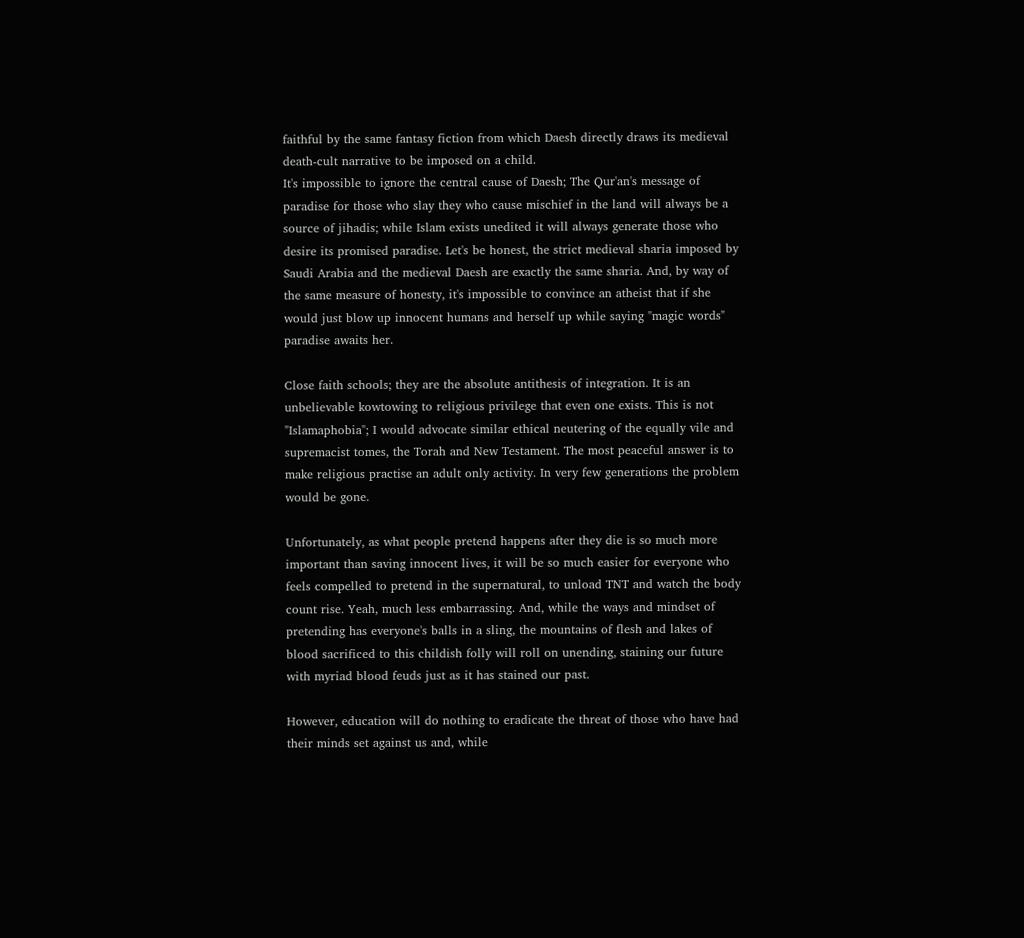faithful by the same fantasy fiction from which Daesh directly draws its medieval death-cult narrative to be imposed on a child.
It's impossible to ignore the central cause of Daesh; The Qur'an's message of paradise for those who slay they who cause mischief in the land will always be a source of jihadis; while Islam exists unedited it will always generate those who desire its promised paradise. Let's be honest, the strict medieval sharia imposed by Saudi Arabia and the medieval Daesh are exactly the same sharia. And, by way of the same measure of honesty, it's impossible to convince an atheist that if she would just blow up innocent humans and herself up while saying "magic words" paradise awaits her.

Close faith schools; they are the absolute antithesis of integration. It is an unbelievable kowtowing to religious privilege that even one exists. This is not "Islamaphobia"; I would advocate similar ethical neutering of the equally vile and supremacist tomes, the Torah and New Testament. The most peaceful answer is to make religious practise an adult only activity. In very few generations the problem would be gone.

Unfortunately, as what people pretend happens after they die is so much more important than saving innocent lives, it will be so much easier for everyone who feels compelled to pretend in the supernatural, to unload TNT and watch the body count rise. Yeah, much less embarrassing. And, while the ways and mindset of pretending has everyone's balls in a sling, the mountains of flesh and lakes of blood sacrificed to this childish folly will roll on unending, staining our future with myriad blood feuds just as it has stained our past.

However, education will do nothing to eradicate the threat of those who have had their minds set against us and, while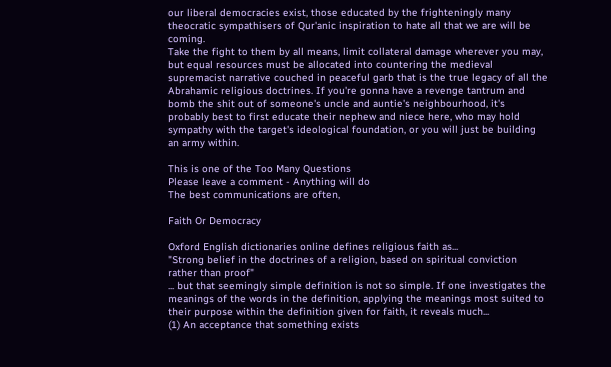our liberal democracies exist, those educated by the frighteningly many theocratic sympathisers of Qur'anic inspiration to hate all that we are will be coming.
Take the fight to them by all means, limit collateral damage wherever you may, but equal resources must be allocated into countering the medieval supremacist narrative couched in peaceful garb that is the true legacy of all the Abrahamic religious doctrines. If you're gonna have a revenge tantrum and bomb the shit out of someone's uncle and auntie's neighbourhood, it's probably best to first educate their nephew and niece here, who may hold sympathy with the target's ideological foundation, or you will just be building an army within.

This is one of the Too Many Questions
Please leave a comment - Anything will do
The best communications are often,

Faith Or Democracy

Oxford English dictionaries online defines religious faith as...
"Strong belief in the doctrines of a religion, based on spiritual conviction rather than proof"
... but that seemingly simple definition is not so simple. If one investigates the meanings of the words in the definition, applying the meanings most suited to their purpose within the definition given for faith, it reveals much...
(1) An acceptance that something exists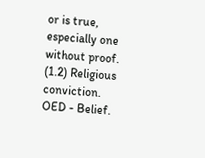or is true, especially one without proof.
(1.2) Religious conviction.
OED - Belief.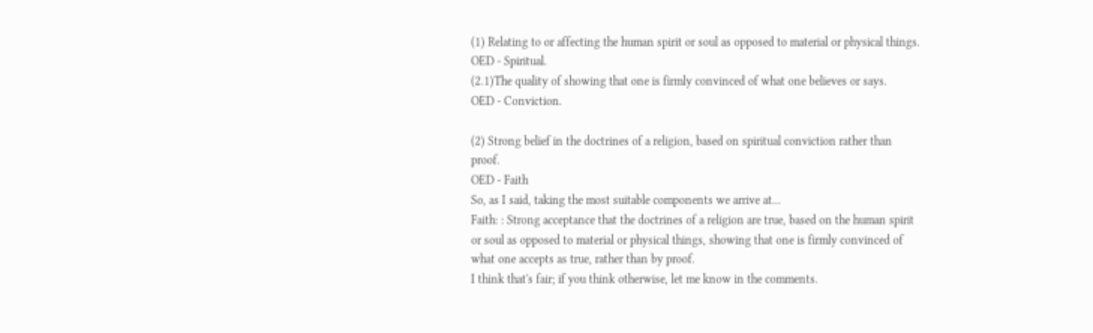(1) Relating to or affecting the human spirit or soul as opposed to material or physical things.
OED - Spiritual.
(2.1)The quality of showing that one is firmly convinced of what one believes or says.
OED - Conviction.

(2) Strong belief in the doctrines of a religion, based on spiritual conviction rather than proof.
OED - Faith
So, as I said, taking the most suitable components we arrive at...
Faith: : Strong acceptance that the doctrines of a religion are true, based on the human spirit or soul as opposed to material or physical things, showing that one is firmly convinced of what one accepts as true, rather than by proof.
I think that's fair; if you think otherwise, let me know in the comments.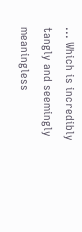... Which is incredibly tangly and seemingly meaningless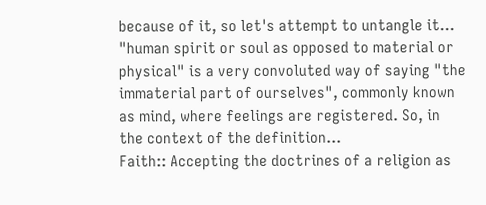because of it, so let's attempt to untangle it...
"human spirit or soul as opposed to material or physical" is a very convoluted way of saying "the immaterial part of ourselves", commonly known as mind, where feelings are registered. So, in the context of the definition...
Faith:: Accepting the doctrines of a religion as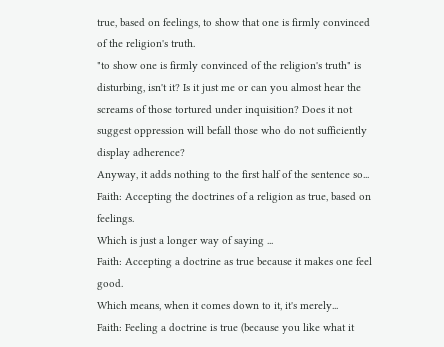true, based on feelings, to show that one is firmly convinced of the religion's truth.
"to show one is firmly convinced of the religion's truth" is disturbing, isn't it? Is it just me or can you almost hear the screams of those tortured under inquisition? Does it not suggest oppression will befall those who do not sufficiently display adherence?
Anyway, it adds nothing to the first half of the sentence so...
Faith: Accepting the doctrines of a religion as true, based on feelings.
Which is just a longer way of saying ...
Faith: Accepting a doctrine as true because it makes one feel good.
Which means, when it comes down to it, it's merely...
Faith: Feeling a doctrine is true (because you like what it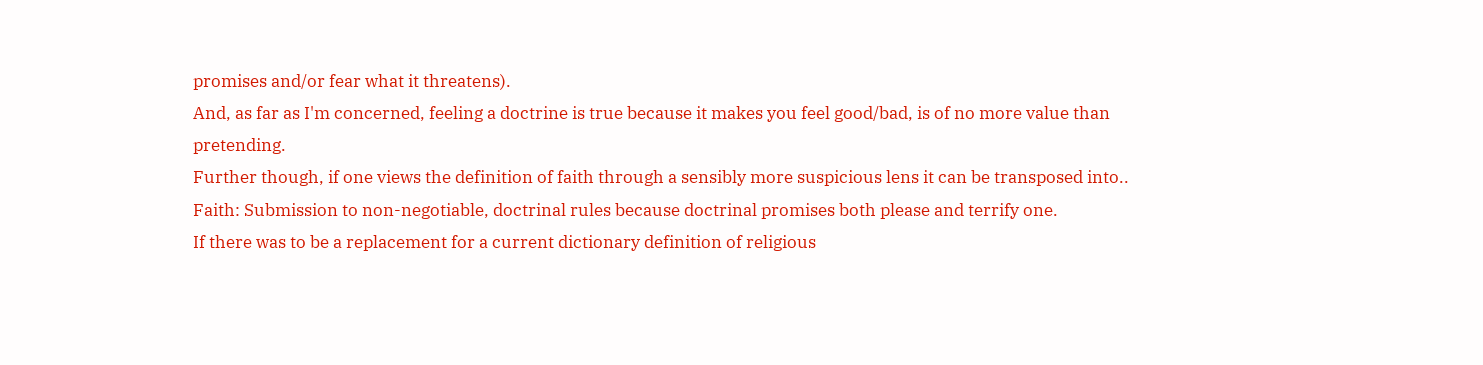promises and/or fear what it threatens).
And, as far as I'm concerned, feeling a doctrine is true because it makes you feel good/bad, is of no more value than pretending.
Further though, if one views the definition of faith through a sensibly more suspicious lens it can be transposed into..
Faith: Submission to non-negotiable, doctrinal rules because doctrinal promises both please and terrify one.
If there was to be a replacement for a current dictionary definition of religious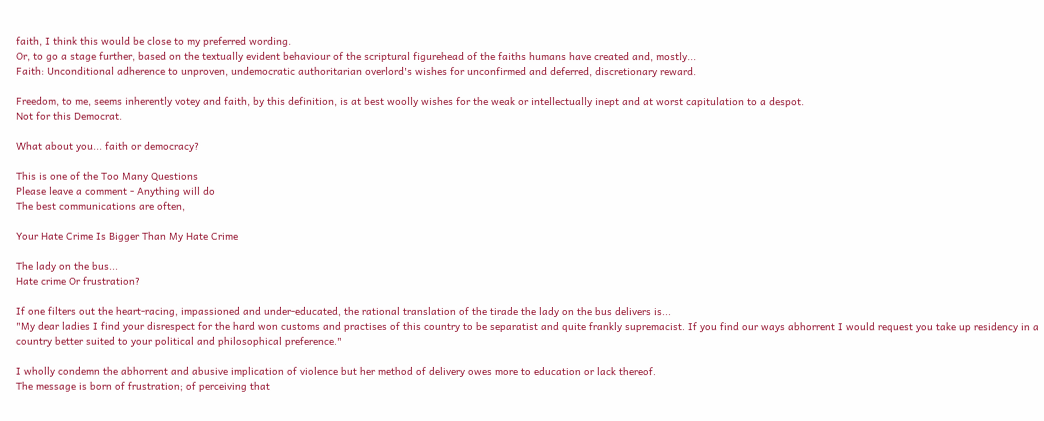faith, I think this would be close to my preferred wording.
Or, to go a stage further, based on the textually evident behaviour of the scriptural figurehead of the faiths humans have created and, mostly...
Faith: Unconditional adherence to unproven, undemocratic authoritarian overlord's wishes for unconfirmed and deferred, discretionary reward.

Freedom, to me, seems inherently votey and faith, by this definition, is at best woolly wishes for the weak or intellectually inept and at worst capitulation to a despot.
Not for this Democrat.

What about you... faith or democracy?

This is one of the Too Many Questions
Please leave a comment - Anything will do
The best communications are often,

Your Hate Crime Is Bigger Than My Hate Crime

The lady on the bus...
Hate crime Or frustration?

If one filters out the heart-racing, impassioned and under-educated, the rational translation of the tirade the lady on the bus delivers is...
"My dear ladies I find your disrespect for the hard won customs and practises of this country to be separatist and quite frankly supremacist. If you find our ways abhorrent I would request you take up residency in a country better suited to your political and philosophical preference."

I wholly condemn the abhorrent and abusive implication of violence but her method of delivery owes more to education or lack thereof.
The message is born of frustration; of perceiving that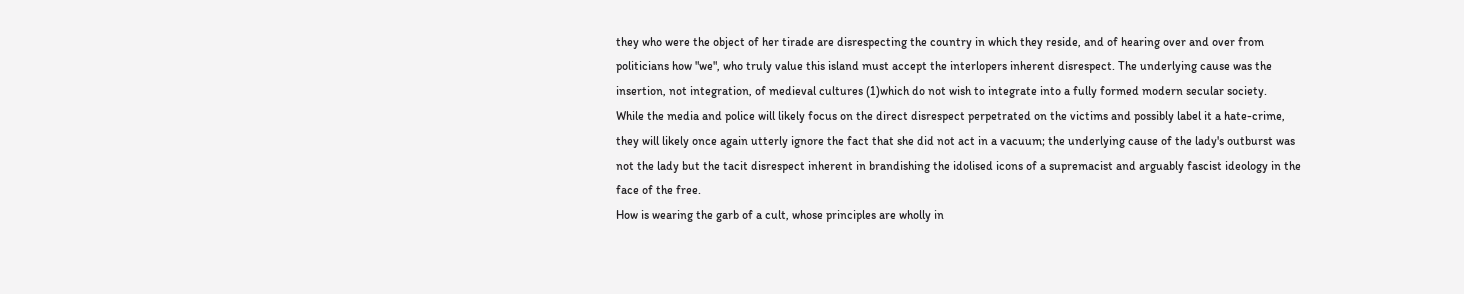they who were the object of her tirade are disrespecting the country in which they reside, and of hearing over and over from politicians how "we", who truly value this island must accept the interlopers inherent disrespect. The underlying cause was the insertion, not integration, of medieval cultures (1)which do not wish to integrate into a fully formed modern secular society.
While the media and police will likely focus on the direct disrespect perpetrated on the victims and possibly label it a hate-crime, they will likely once again utterly ignore the fact that she did not act in a vacuum; the underlying cause of the lady's outburst was not the lady but the tacit disrespect inherent in brandishing the idolised icons of a supremacist and arguably fascist ideology in the face of the free.
How is wearing the garb of a cult, whose principles are wholly in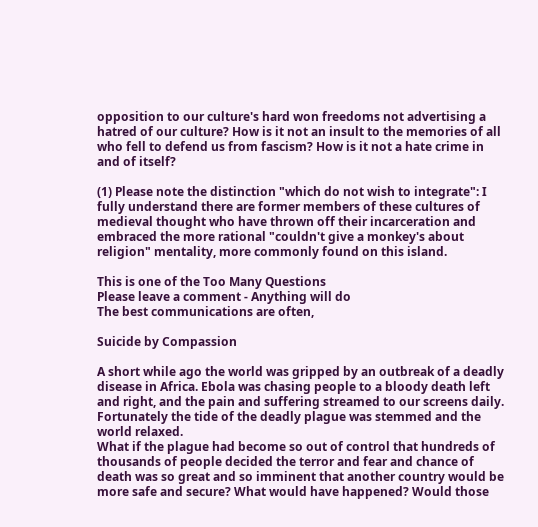opposition to our culture's hard won freedoms not advertising a hatred of our culture? How is it not an insult to the memories of all who fell to defend us from fascism? How is it not a hate crime in and of itself?

(1) Please note the distinction "which do not wish to integrate": I fully understand there are former members of these cultures of medieval thought who have thrown off their incarceration and embraced the more rational "couldn't give a monkey's about religion" mentality, more commonly found on this island.

This is one of the Too Many Questions
Please leave a comment - Anything will do
The best communications are often,

Suicide by Compassion

A short while ago the world was gripped by an outbreak of a deadly disease in Africa. Ebola was chasing people to a bloody death left and right, and the pain and suffering streamed to our screens daily. Fortunately the tide of the deadly plague was stemmed and the world relaxed.
What if the plague had become so out of control that hundreds of thousands of people decided the terror and fear and chance of death was so great and so imminent that another country would be more safe and secure? What would have happened? Would those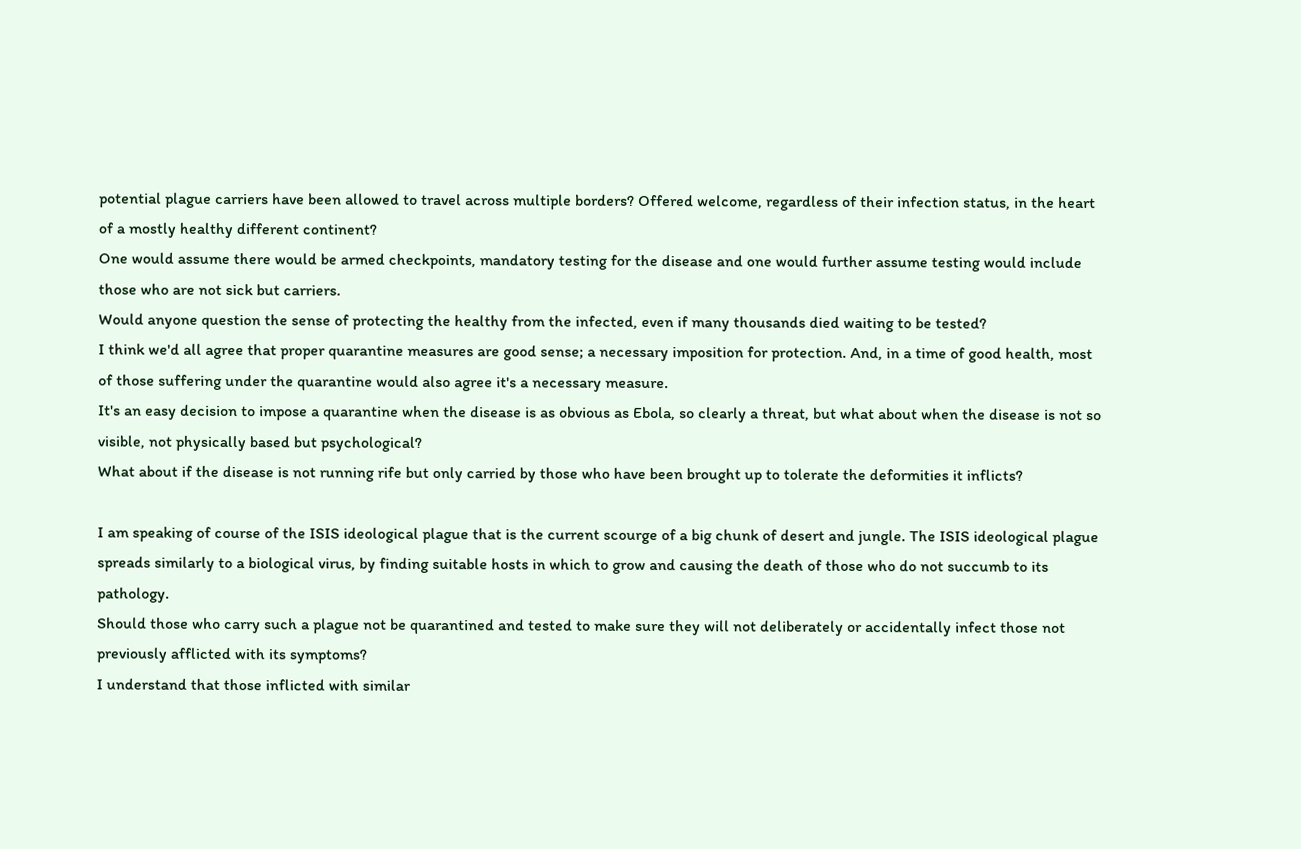potential plague carriers have been allowed to travel across multiple borders? Offered welcome, regardless of their infection status, in the heart of a mostly healthy different continent?
One would assume there would be armed checkpoints, mandatory testing for the disease and one would further assume testing would include those who are not sick but carriers.
Would anyone question the sense of protecting the healthy from the infected, even if many thousands died waiting to be tested?
I think we'd all agree that proper quarantine measures are good sense; a necessary imposition for protection. And, in a time of good health, most of those suffering under the quarantine would also agree it's a necessary measure.
It's an easy decision to impose a quarantine when the disease is as obvious as Ebola, so clearly a threat, but what about when the disease is not so visible, not physically based but psychological?
What about if the disease is not running rife but only carried by those who have been brought up to tolerate the deformities it inflicts?

I am speaking of course of the ISIS ideological plague that is the current scourge of a big chunk of desert and jungle. The ISIS ideological plague spreads similarly to a biological virus, by finding suitable hosts in which to grow and causing the death of those who do not succumb to its pathology.
Should those who carry such a plague not be quarantined and tested to make sure they will not deliberately or accidentally infect those not previously afflicted with its symptoms?
I understand that those inflicted with similar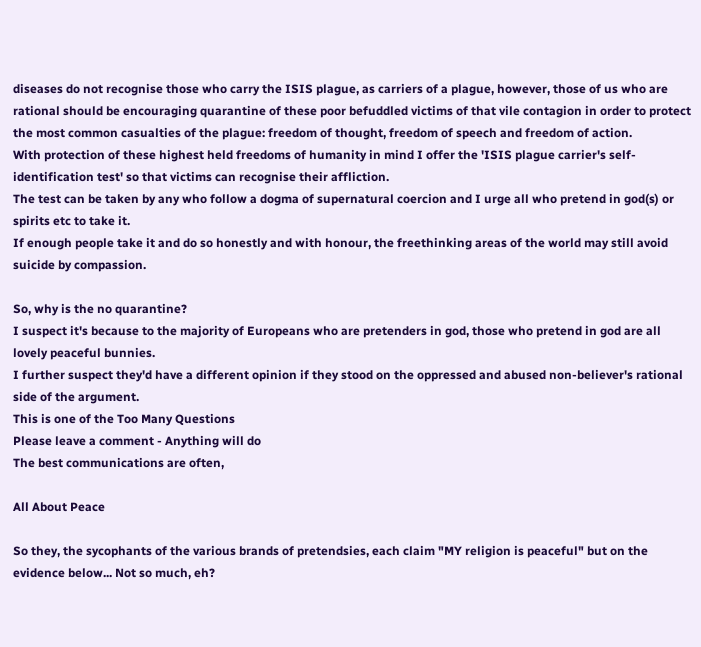diseases do not recognise those who carry the ISIS plague, as carriers of a plague, however, those of us who are rational should be encouraging quarantine of these poor befuddled victims of that vile contagion in order to protect the most common casualties of the plague: freedom of thought, freedom of speech and freedom of action.
With protection of these highest held freedoms of humanity in mind I offer the 'ISIS plague carrier's self-identification test' so that victims can recognise their affliction.
The test can be taken by any who follow a dogma of supernatural coercion and I urge all who pretend in god(s) or spirits etc to take it.
If enough people take it and do so honestly and with honour, the freethinking areas of the world may still avoid suicide by compassion.

So, why is the no quarantine?
I suspect it's because to the majority of Europeans who are pretenders in god, those who pretend in god are all lovely peaceful bunnies.
I further suspect they'd have a different opinion if they stood on the oppressed and abused non-believer's rational side of the argument.
This is one of the Too Many Questions
Please leave a comment - Anything will do
The best communications are often,

All About Peace

So they, the sycophants of the various brands of pretendsies, each claim "MY religion is peaceful" but on the evidence below... Not so much, eh?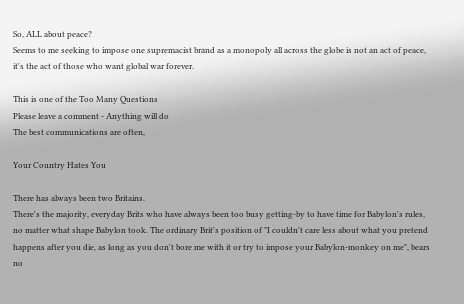So, ALL about peace?
Seems to me seeking to impose one supremacist brand as a monopoly all across the globe is not an act of peace, it's the act of those who want global war forever.

This is one of the Too Many Questions
Please leave a comment - Anything will do
The best communications are often,

Your Country Hates You

There has always been two Britains.
There's the majority, everyday Brits who have always been too busy getting-by to have time for Babylon's rules, no matter what shape Babylon took. The ordinary Brit's position of "I couldn't care less about what you pretend happens after you die, as long as you don't bore me with it or try to impose your Babylon-monkey on me", bears no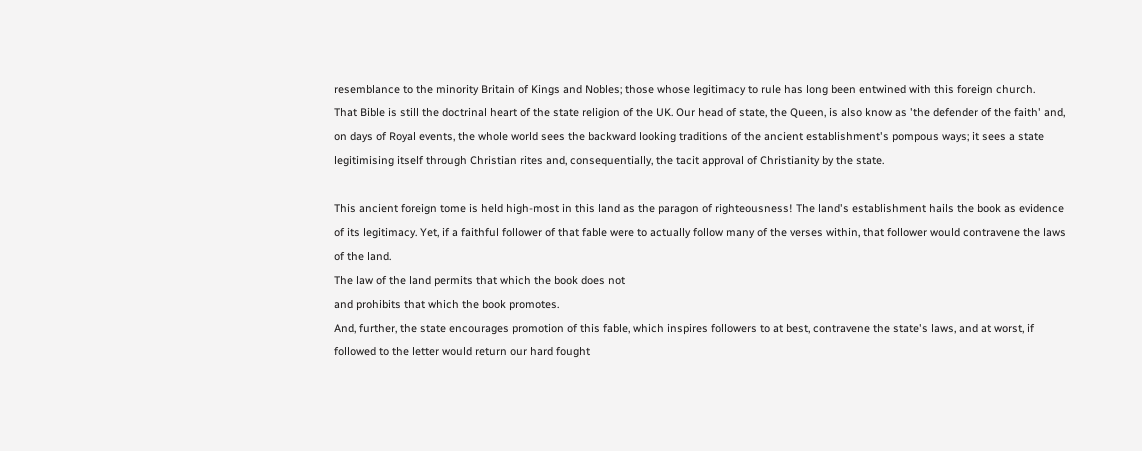resemblance to the minority Britain of Kings and Nobles; those whose legitimacy to rule has long been entwined with this foreign church.
That Bible is still the doctrinal heart of the state religion of the UK. Our head of state, the Queen, is also know as 'the defender of the faith' and, on days of Royal events, the whole world sees the backward looking traditions of the ancient establishment's pompous ways; it sees a state legitimising itself through Christian rites and, consequentially, the tacit approval of Christianity by the state.

This ancient foreign tome is held high-most in this land as the paragon of righteousness! The land's establishment hails the book as evidence of its legitimacy. Yet, if a faithful follower of that fable were to actually follow many of the verses within, that follower would contravene the laws of the land.
The law of the land permits that which the book does not
and prohibits that which the book promotes.
And, further, the state encourages promotion of this fable, which inspires followers to at best, contravene the state's laws, and at worst, if followed to the letter would return our hard fought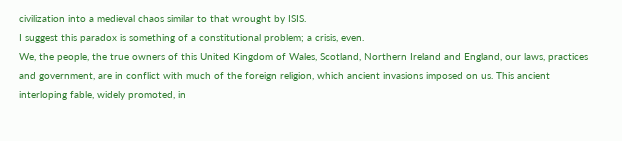civilization into a medieval chaos similar to that wrought by ISIS.
I suggest this paradox is something of a constitutional problem; a crisis, even.
We, the people, the true owners of this United Kingdom of Wales, Scotland, Northern Ireland and England, our laws, practices and government, are in conflict with much of the foreign religion, which ancient invasions imposed on us. This ancient interloping fable, widely promoted, in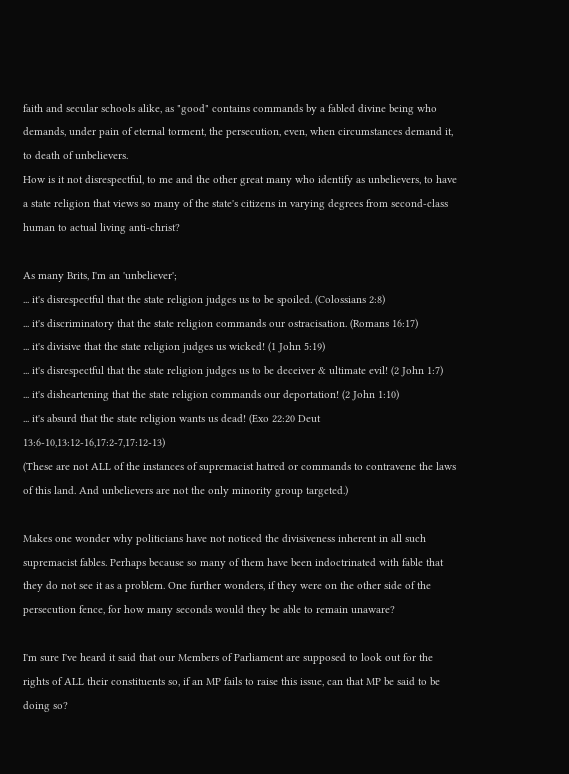faith and secular schools alike, as "good" contains commands by a fabled divine being who demands, under pain of eternal torment, the persecution, even, when circumstances demand it, to death of unbelievers.
How is it not disrespectful, to me and the other great many who identify as unbelievers, to have a state religion that views so many of the state's citizens in varying degrees from second-class human to actual living anti-christ?

As many Brits, I'm an 'unbeliever';
... it's disrespectful that the state religion judges us to be spoiled. (Colossians 2:8)
... it's discriminatory that the state religion commands our ostracisation. (Romans 16:17)
... it's divisive that the state religion judges us wicked! (1 John 5:19)
... it's disrespectful that the state religion judges us to be deceiver & ultimate evil! (2 John 1:7)
... it's disheartening that the state religion commands our deportation! (2 John 1:10)
... it's absurd that the state religion wants us dead! (Exo 22:20 Deut 13:6-10,13:12-16,17:2-7,17:12-13)
(These are not ALL of the instances of supremacist hatred or commands to contravene the laws of this land. And unbelievers are not the only minority group targeted.)

Makes one wonder why politicians have not noticed the divisiveness inherent in all such supremacist fables. Perhaps because so many of them have been indoctrinated with fable that they do not see it as a problem. One further wonders, if they were on the other side of the persecution fence, for how many seconds would they be able to remain unaware?

I'm sure I've heard it said that our Members of Parliament are supposed to look out for the rights of ALL their constituents so, if an MP fails to raise this issue, can that MP be said to be doing so?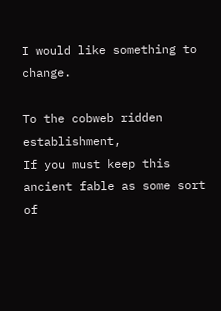I would like something to change.

To the cobweb ridden establishment,
If you must keep this ancient fable as some sort of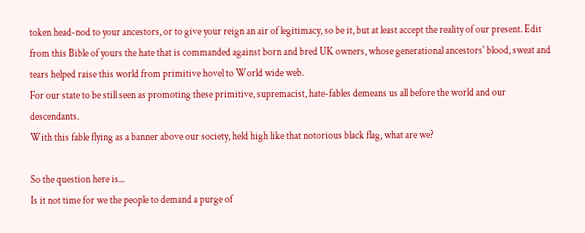token head-nod to your ancestors, or to give your reign an air of legitimacy, so be it, but at least accept the reality of our present. Edit from this Bible of yours the hate that is commanded against born and bred UK owners, whose generational ancestors' blood, sweat and tears helped raise this world from primitive hovel to World wide web.
For our state to be still seen as promoting these primitive, supremacist, hate-fables demeans us all before the world and our descendants.
With this fable flying as a banner above our society, held high like that notorious black flag, what are we?

So the question here is...
Is it not time for we the people to demand a purge of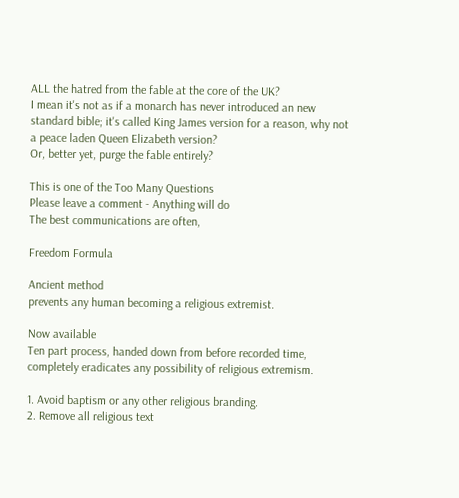ALL the hatred from the fable at the core of the UK?
I mean it's not as if a monarch has never introduced an new standard bible; it's called King James version for a reason, why not a peace laden Queen Elizabeth version?
Or, better yet, purge the fable entirely?

This is one of the Too Many Questions
Please leave a comment - Anything will do
The best communications are often,

Freedom Formula

Ancient method
prevents any human becoming a religious extremist.

Now available
Ten part process, handed down from before recorded time,
completely eradicates any possibility of religious extremism.

1. Avoid baptism or any other religious branding.
2. Remove all religious text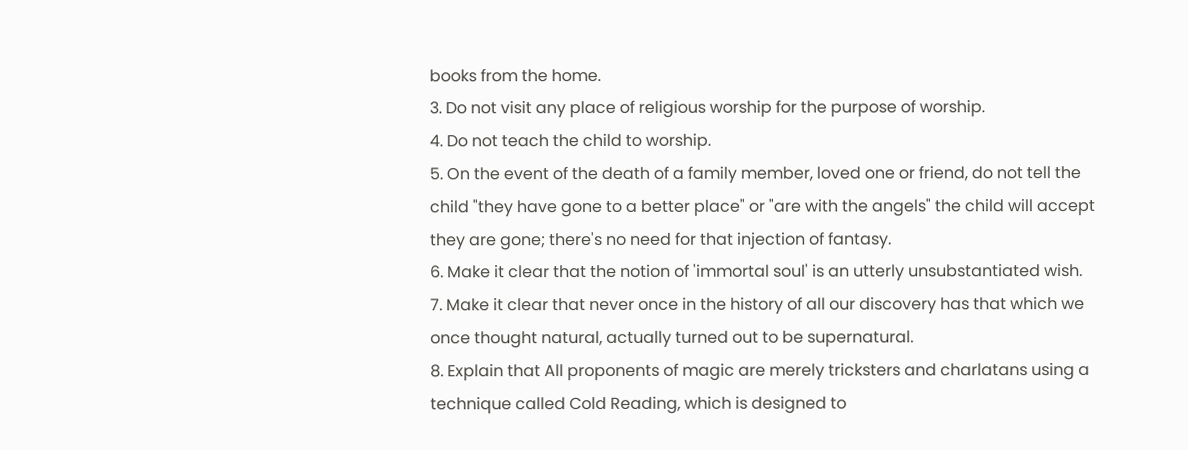books from the home.
3. Do not visit any place of religious worship for the purpose of worship.
4. Do not teach the child to worship.
5. On the event of the death of a family member, loved one or friend, do not tell the child "they have gone to a better place" or "are with the angels" the child will accept they are gone; there's no need for that injection of fantasy.
6. Make it clear that the notion of 'immortal soul' is an utterly unsubstantiated wish.
7. Make it clear that never once in the history of all our discovery has that which we once thought natural, actually turned out to be supernatural.
8. Explain that All proponents of magic are merely tricksters and charlatans using a technique called Cold Reading, which is designed to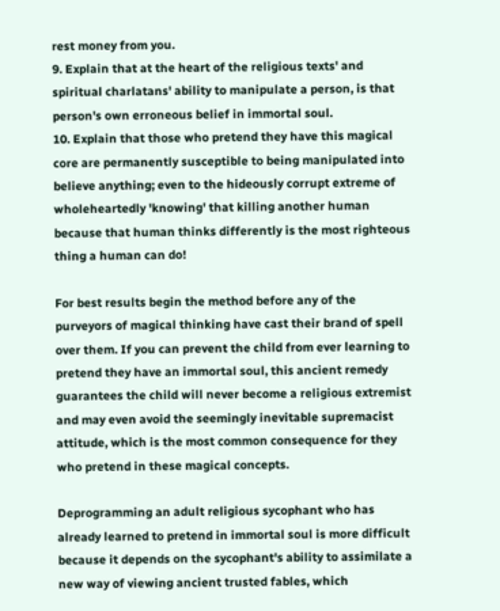rest money from you.
9. Explain that at the heart of the religious texts' and spiritual charlatans' ability to manipulate a person, is that person's own erroneous belief in immortal soul.
10. Explain that those who pretend they have this magical core are permanently susceptible to being manipulated into believe anything; even to the hideously corrupt extreme of wholeheartedly 'knowing' that killing another human because that human thinks differently is the most righteous thing a human can do!

For best results begin the method before any of the purveyors of magical thinking have cast their brand of spell over them. If you can prevent the child from ever learning to pretend they have an immortal soul, this ancient remedy guarantees the child will never become a religious extremist and may even avoid the seemingly inevitable supremacist attitude, which is the most common consequence for they who pretend in these magical concepts.

Deprogramming an adult religious sycophant who has already learned to pretend in immortal soul is more difficult because it depends on the sycophant's ability to assimilate a new way of viewing ancient trusted fables, which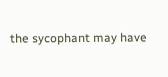the sycophant may have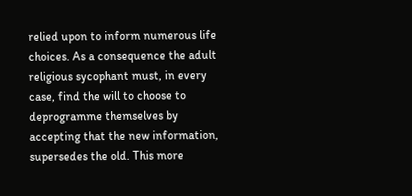relied upon to inform numerous life choices. As a consequence the adult religious sycophant must, in every case, find the will to choose to deprogramme themselves by accepting that the new information, supersedes the old. This more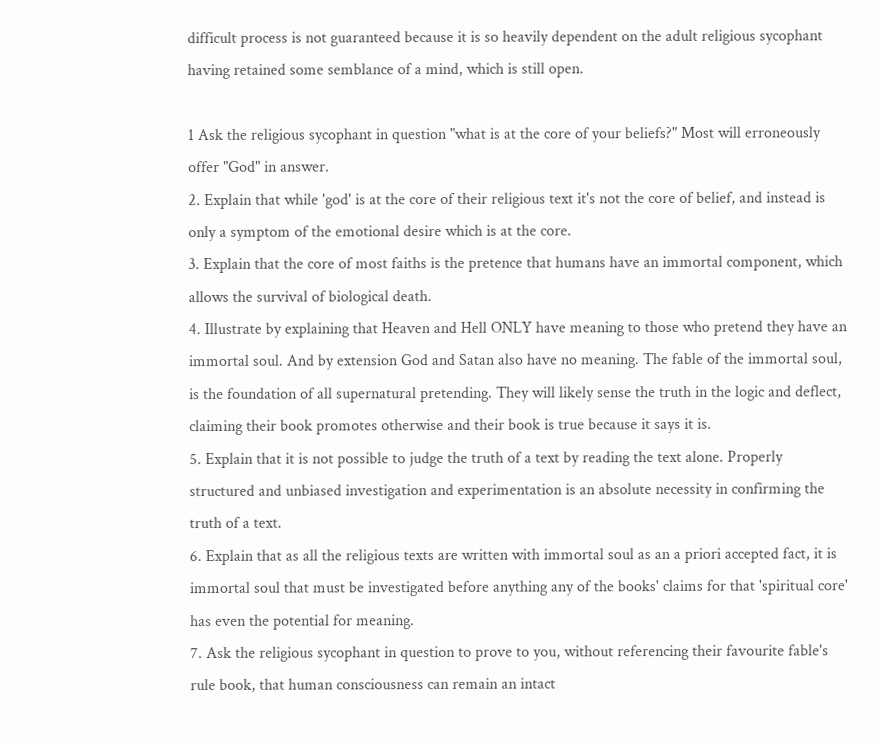difficult process is not guaranteed because it is so heavily dependent on the adult religious sycophant having retained some semblance of a mind, which is still open.

1 Ask the religious sycophant in question "what is at the core of your beliefs?" Most will erroneously offer "God" in answer.
2. Explain that while 'god' is at the core of their religious text it's not the core of belief, and instead is only a symptom of the emotional desire which is at the core.
3. Explain that the core of most faiths is the pretence that humans have an immortal component, which allows the survival of biological death.
4. Illustrate by explaining that Heaven and Hell ONLY have meaning to those who pretend they have an immortal soul. And by extension God and Satan also have no meaning. The fable of the immortal soul, is the foundation of all supernatural pretending. They will likely sense the truth in the logic and deflect, claiming their book promotes otherwise and their book is true because it says it is.
5. Explain that it is not possible to judge the truth of a text by reading the text alone. Properly structured and unbiased investigation and experimentation is an absolute necessity in confirming the truth of a text.
6. Explain that as all the religious texts are written with immortal soul as an a priori accepted fact, it is immortal soul that must be investigated before anything any of the books' claims for that 'spiritual core' has even the potential for meaning.
7. Ask the religious sycophant in question to prove to you, without referencing their favourite fable's rule book, that human consciousness can remain an intact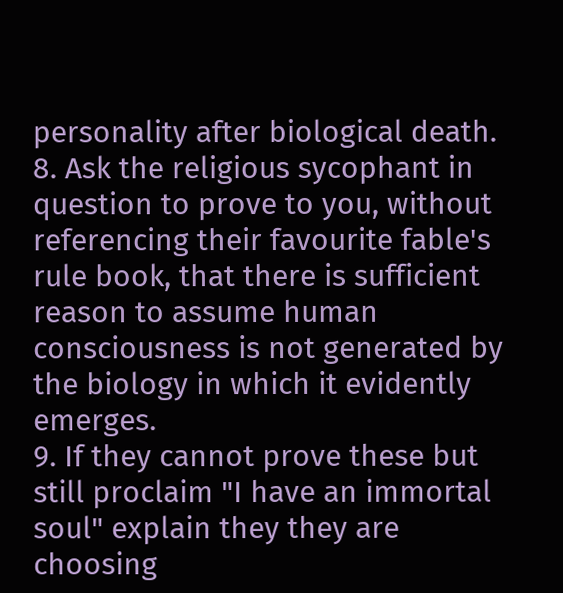personality after biological death.
8. Ask the religious sycophant in question to prove to you, without referencing their favourite fable's rule book, that there is sufficient reason to assume human consciousness is not generated by the biology in which it evidently emerges.
9. If they cannot prove these but still proclaim "I have an immortal soul" explain they they are choosing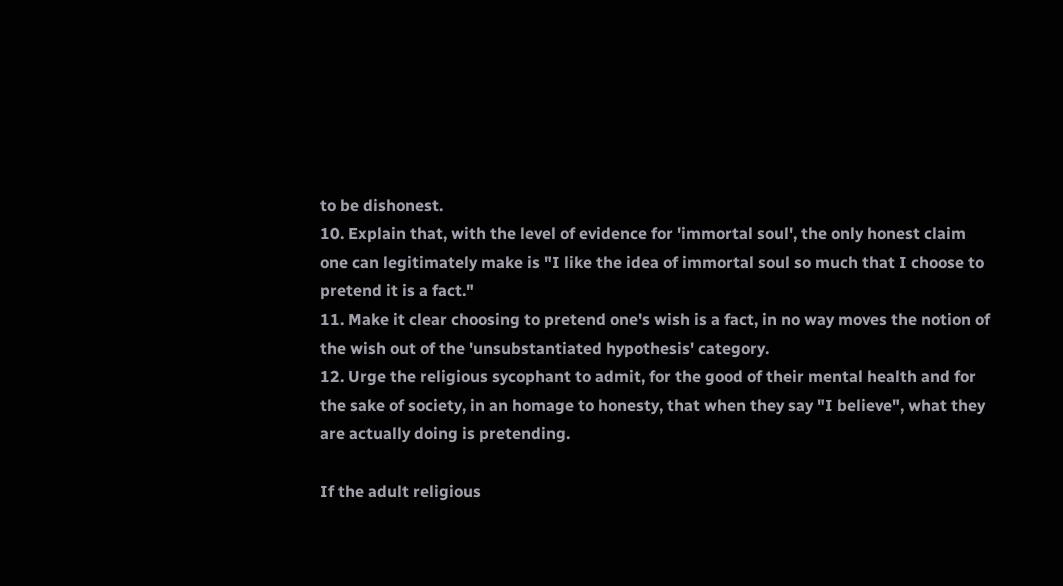to be dishonest.
10. Explain that, with the level of evidence for 'immortal soul', the only honest claim one can legitimately make is "I like the idea of immortal soul so much that I choose to pretend it is a fact."
11. Make it clear choosing to pretend one's wish is a fact, in no way moves the notion of the wish out of the 'unsubstantiated hypothesis' category.
12. Urge the religious sycophant to admit, for the good of their mental health and for the sake of society, in an homage to honesty, that when they say "I believe", what they are actually doing is pretending.

If the adult religious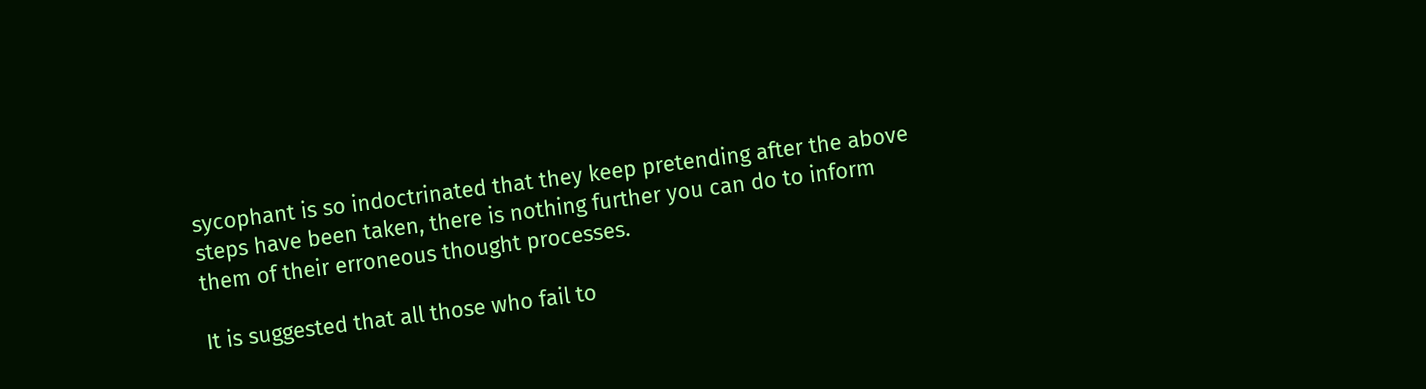sycophant is so indoctrinated that they keep pretending after the above steps have been taken, there is nothing further you can do to inform them of their erroneous thought processes.

It is suggested that all those who fail to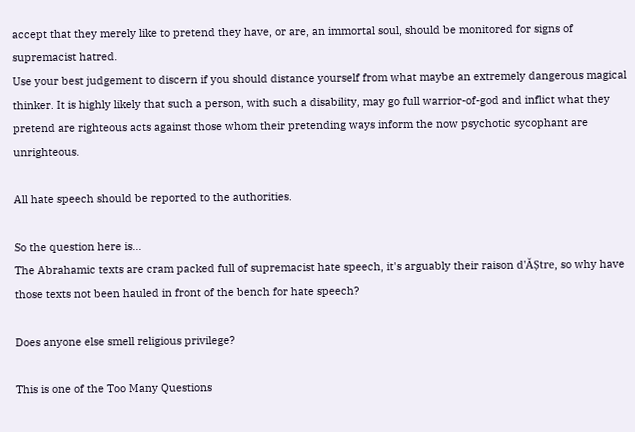accept that they merely like to pretend they have, or are, an immortal soul, should be monitored for signs of supremacist hatred.
Use your best judgement to discern if you should distance yourself from what maybe an extremely dangerous magical thinker. It is highly likely that such a person, with such a disability, may go full warrior-of-god and inflict what they pretend are righteous acts against those whom their pretending ways inform the now psychotic sycophant are unrighteous.

All hate speech should be reported to the authorities.

So the question here is...
The Abrahamic texts are cram packed full of supremacist hate speech, it's arguably their raison d'ĂȘtre, so why have those texts not been hauled in front of the bench for hate speech?

Does anyone else smell religious privilege?

This is one of the Too Many Questions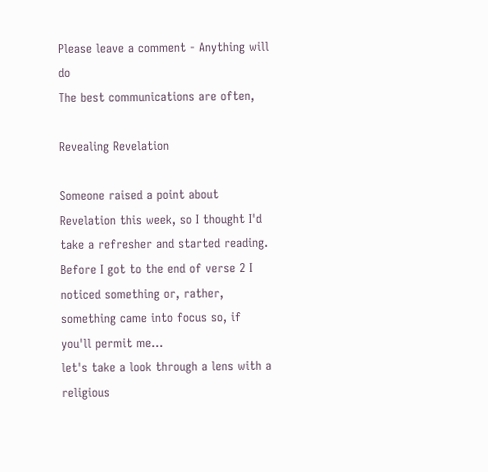Please leave a comment - Anything will do
The best communications are often,

Revealing Revelation

Someone raised a point about Revelation this week, so I thought I'd take a refresher and started reading.
Before I got to the end of verse 2 I noticed something or, rather, something came into focus so, if you'll permit me...
let's take a look through a lens with a religious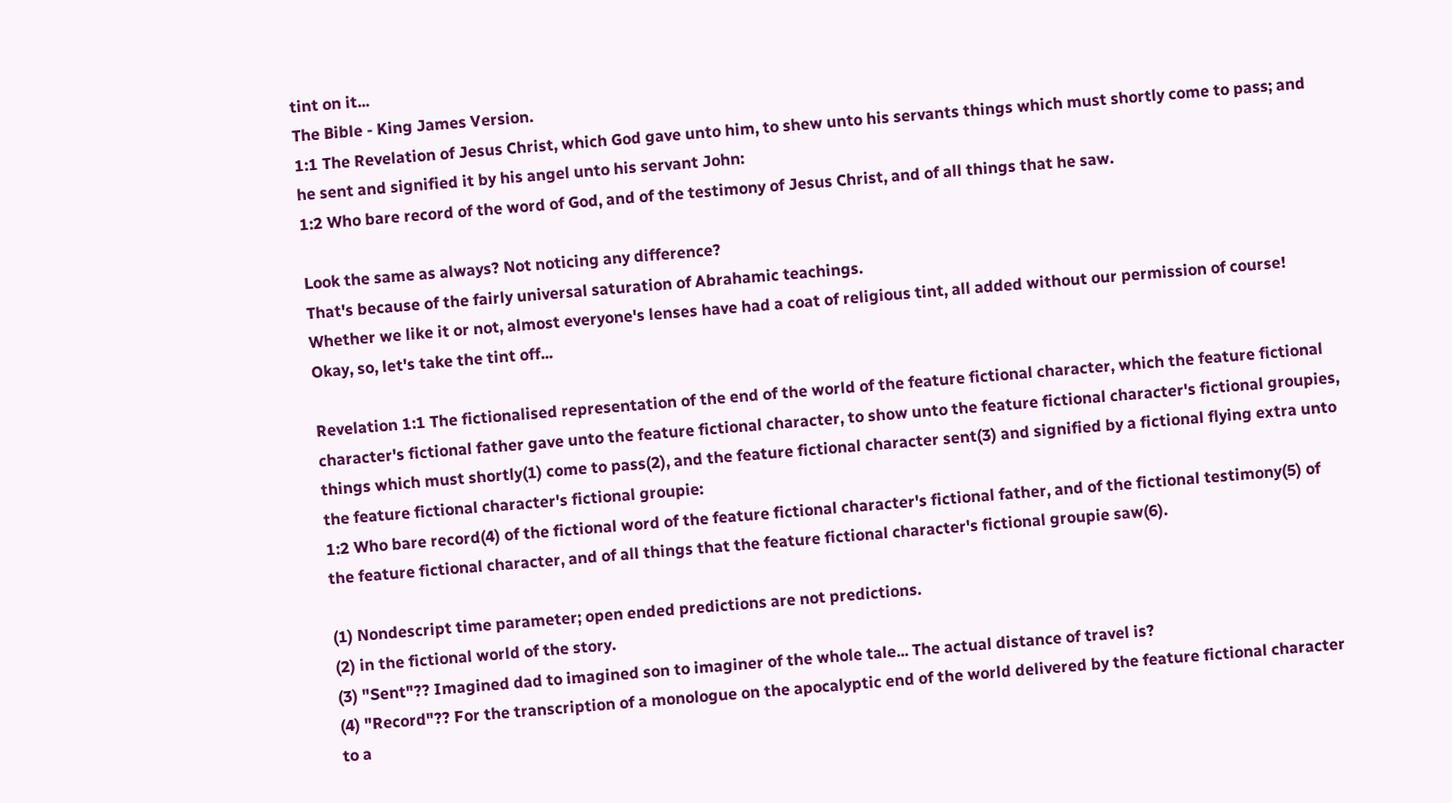tint on it...
The Bible - King James Version.
1:1 The Revelation of Jesus Christ, which God gave unto him, to shew unto his servants things which must shortly come to pass; and he sent and signified it by his angel unto his servant John:
1:2 Who bare record of the word of God, and of the testimony of Jesus Christ, and of all things that he saw.

Look the same as always? Not noticing any difference?
That's because of the fairly universal saturation of Abrahamic teachings.
Whether we like it or not, almost everyone's lenses have had a coat of religious tint, all added without our permission of course!
Okay, so, let's take the tint off...

Revelation 1:1 The fictionalised representation of the end of the world of the feature fictional character, which the feature fictional character's fictional father gave unto the feature fictional character, to show unto the feature fictional character's fictional groupies, things which must shortly(1) come to pass(2), and the feature fictional character sent(3) and signified by a fictional flying extra unto the feature fictional character's fictional groupie:
1:2 Who bare record(4) of the fictional word of the feature fictional character's fictional father, and of the fictional testimony(5) of the feature fictional character, and of all things that the feature fictional character's fictional groupie saw(6).

(1) Nondescript time parameter; open ended predictions are not predictions.
(2) in the fictional world of the story.
(3) "Sent"?? Imagined dad to imagined son to imaginer of the whole tale... The actual distance of travel is?
(4) "Record"?? For the transcription of a monologue on the apocalyptic end of the world delivered by the feature fictional character to a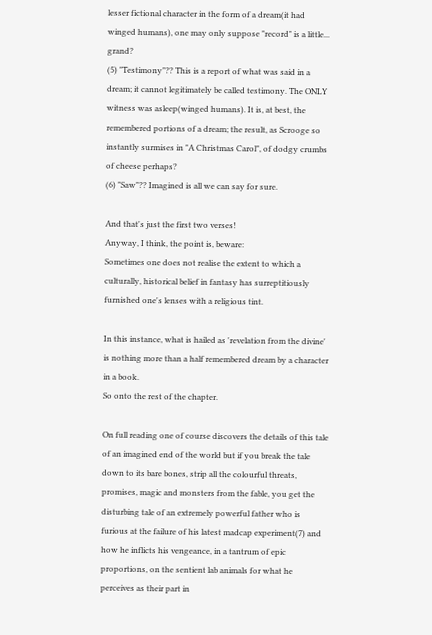lesser fictional character in the form of a dream(it had winged humans), one may only suppose "record" is a little... grand?
(5) "Testimony"?? This is a report of what was said in a dream; it cannot legitimately be called testimony. The ONLY witness was asleep(winged humans). It is, at best, the remembered portions of a dream; the result, as Scrooge so instantly surmises in "A Christmas Carol", of dodgy crumbs of cheese perhaps?
(6) "Saw"?? Imagined is all we can say for sure.

And that's just the first two verses!
Anyway, I think, the point is, beware:
Sometimes one does not realise the extent to which a culturally, historical belief in fantasy has surreptitiously furnished one's lenses with a religious tint.

In this instance, what is hailed as 'revelation from the divine' is nothing more than a half remembered dream by a character in a book.
So onto the rest of the chapter.

On full reading one of course discovers the details of this tale of an imagined end of the world but if you break the tale down to its bare bones, strip all the colourful threats, promises, magic and monsters from the fable, you get the disturbing tale of an extremely powerful father who is furious at the failure of his latest madcap experiment(7) and how he inflicts his vengeance, in a tantrum of epic proportions, on the sentient lab animals for what he perceives as their part in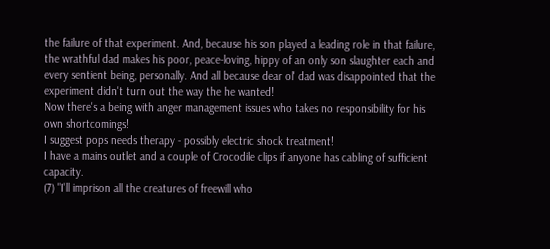the failure of that experiment. And, because his son played a leading role in that failure, the wrathful dad makes his poor, peace-loving, hippy of an only son slaughter each and every sentient being, personally. And all because dear ol' dad was disappointed that the experiment didn't turn out the way the he wanted!
Now there's a being with anger management issues who takes no responsibility for his own shortcomings!
I suggest pops needs therapy - possibly electric shock treatment!
I have a mains outlet and a couple of Crocodile clips if anyone has cabling of sufficient capacity.
(7) "I'll imprison all the creatures of freewill who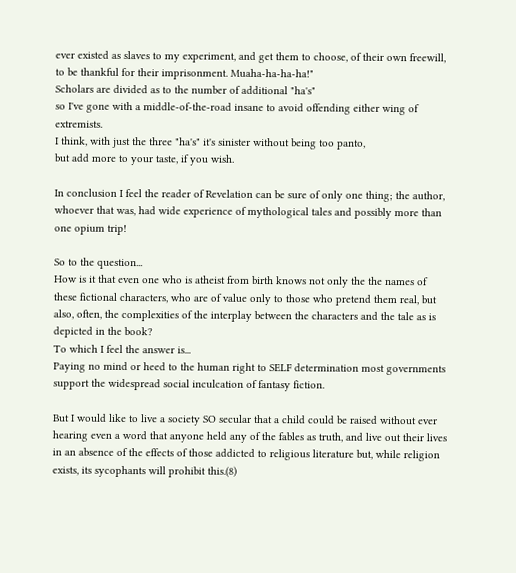ever existed as slaves to my experiment, and get them to choose, of their own freewill, to be thankful for their imprisonment. Muaha-ha-ha-ha!"
Scholars are divided as to the number of additional "ha's"
so I've gone with a middle-of-the-road insane to avoid offending either wing of extremists.
I think, with just the three "ha's" it's sinister without being too panto,
but add more to your taste, if you wish.

In conclusion I feel the reader of Revelation can be sure of only one thing; the author, whoever that was, had wide experience of mythological tales and possibly more than one opium trip!

So to the question...
How is it that even one who is atheist from birth knows not only the the names of these fictional characters, who are of value only to those who pretend them real, but also, often, the complexities of the interplay between the characters and the tale as is depicted in the book?
To which I feel the answer is...
Paying no mind or heed to the human right to SELF determination most governments support the widespread social inculcation of fantasy fiction.

But I would like to live a society SO secular that a child could be raised without ever hearing even a word that anyone held any of the fables as truth, and live out their lives in an absence of the effects of those addicted to religious literature but, while religion exists, its sycophants will prohibit this.(8)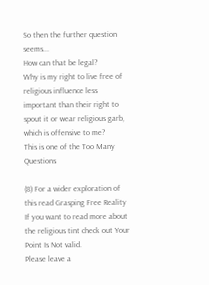So then the further question seems...
How can that be legal?
Why is my right to live free of religious influence less important than their right to spout it or wear religious garb, which is offensive to me?
This is one of the Too Many Questions

(8) For a wider exploration of this read Grasping Free Reality
If you want to read more about the religious tint check out Your Point Is Not valid.
Please leave a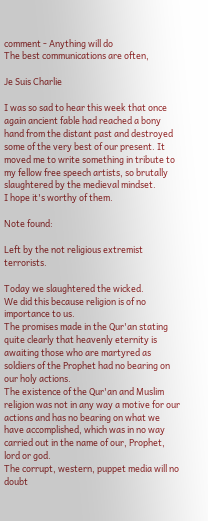comment - Anything will do
The best communications are often,

Je Suis Charlie

I was so sad to hear this week that once again ancient fable had reached a bony hand from the distant past and destroyed some of the very best of our present. It moved me to write something in tribute to my fellow free speech artists, so brutally slaughtered by the medieval mindset.
I hope it's worthy of them.

Note found:

Left by the not religious extremist terrorists.

Today we slaughtered the wicked.
We did this because religion is of no importance to us.
The promises made in the Qur'an stating quite clearly that heavenly eternity is awaiting those who are martyred as soldiers of the Prophet had no bearing on our holy actions.
The existence of the Qur'an and Muslim religion was not in any way a motive for our actions and has no bearing on what we have accomplished, which was in no way carried out in the name of our, Prophet, lord or god.
The corrupt, western, puppet media will no doubt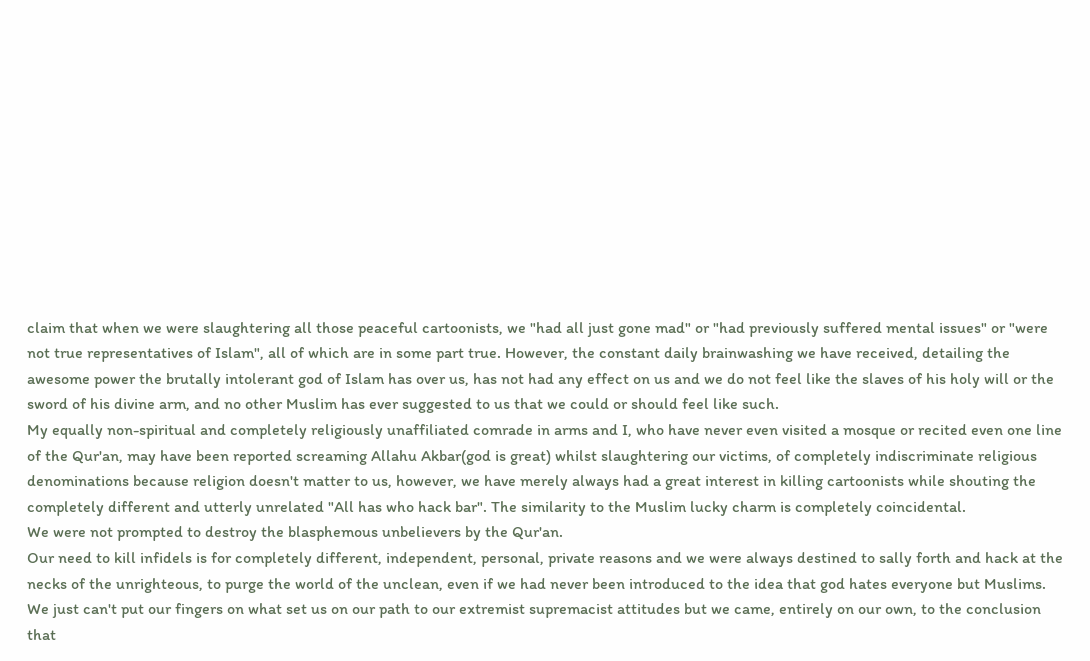claim that when we were slaughtering all those peaceful cartoonists, we "had all just gone mad" or "had previously suffered mental issues" or "were not true representatives of Islam", all of which are in some part true. However, the constant daily brainwashing we have received, detailing the awesome power the brutally intolerant god of Islam has over us, has not had any effect on us and we do not feel like the slaves of his holy will or the sword of his divine arm, and no other Muslim has ever suggested to us that we could or should feel like such.
My equally non-spiritual and completely religiously unaffiliated comrade in arms and I, who have never even visited a mosque or recited even one line of the Qur'an, may have been reported screaming Allahu Akbar(god is great) whilst slaughtering our victims, of completely indiscriminate religious denominations because religion doesn't matter to us, however, we have merely always had a great interest in killing cartoonists while shouting the completely different and utterly unrelated "All has who hack bar". The similarity to the Muslim lucky charm is completely coincidental.
We were not prompted to destroy the blasphemous unbelievers by the Qur'an.
Our need to kill infidels is for completely different, independent, personal, private reasons and we were always destined to sally forth and hack at the necks of the unrighteous, to purge the world of the unclean, even if we had never been introduced to the idea that god hates everyone but Muslims.
We just can't put our fingers on what set us on our path to our extremist supremacist attitudes but we came, entirely on our own, to the conclusion that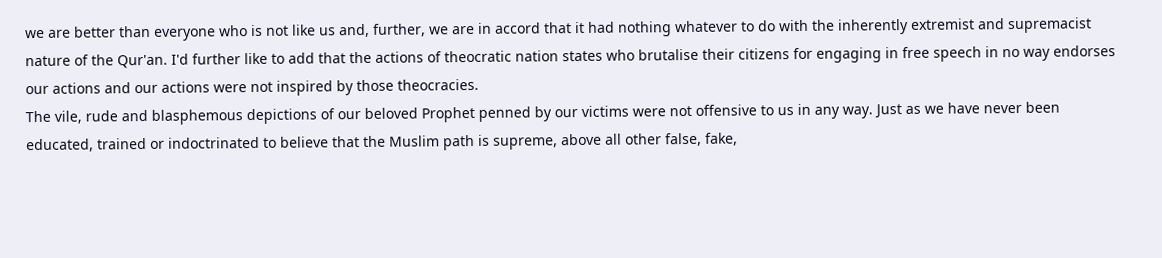we are better than everyone who is not like us and, further, we are in accord that it had nothing whatever to do with the inherently extremist and supremacist nature of the Qur'an. I'd further like to add that the actions of theocratic nation states who brutalise their citizens for engaging in free speech in no way endorses our actions and our actions were not inspired by those theocracies.
The vile, rude and blasphemous depictions of our beloved Prophet penned by our victims were not offensive to us in any way. Just as we have never been educated, trained or indoctrinated to believe that the Muslim path is supreme, above all other false, fake,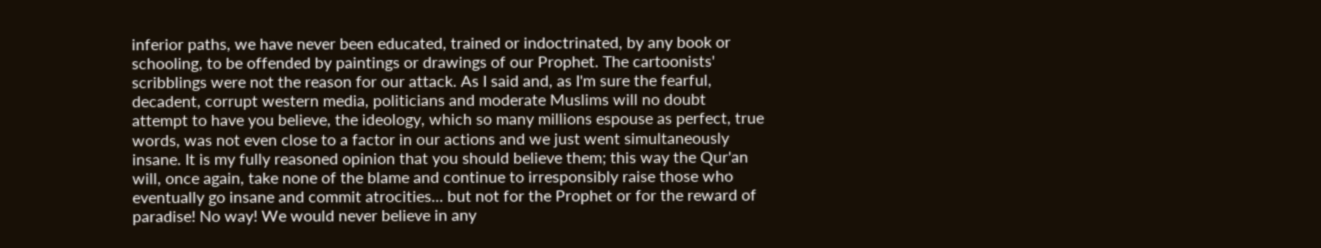inferior paths, we have never been educated, trained or indoctrinated, by any book or schooling, to be offended by paintings or drawings of our Prophet. The cartoonists' scribblings were not the reason for our attack. As I said and, as I'm sure the fearful, decadent, corrupt western media, politicians and moderate Muslims will no doubt attempt to have you believe, the ideology, which so many millions espouse as perfect, true words, was not even close to a factor in our actions and we just went simultaneously insane. It is my fully reasoned opinion that you should believe them; this way the Qur'an will, once again, take none of the blame and continue to irresponsibly raise those who eventually go insane and commit atrocities... but not for the Prophet or for the reward of paradise! No way! We would never believe in any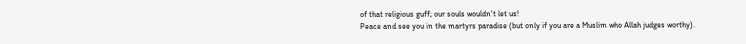of that religious guff; our souls wouldn't let us!
Peace and see you in the martyrs paradise (but only if you are a Muslim who Allah judges worthy).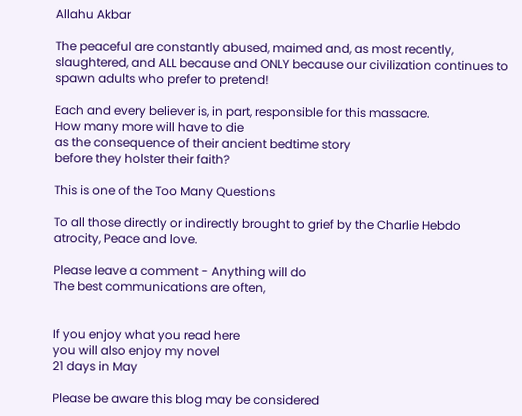Allahu Akbar

The peaceful are constantly abused, maimed and, as most recently, slaughtered, and ALL because and ONLY because our civilization continues to spawn adults who prefer to pretend!

Each and every believer is, in part, responsible for this massacre.
How many more will have to die
as the consequence of their ancient bedtime story
before they holster their faith?

This is one of the Too Many Questions

To all those directly or indirectly brought to grief by the Charlie Hebdo atrocity, Peace and love.

Please leave a comment - Anything will do
The best communications are often,


If you enjoy what you read here
you will also enjoy my novel
21 days in May

Please be aware this blog may be considered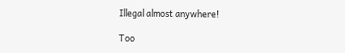Illegal almost anywhere!

Too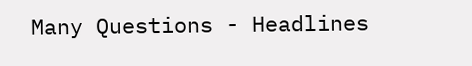Many Questions - Headlines